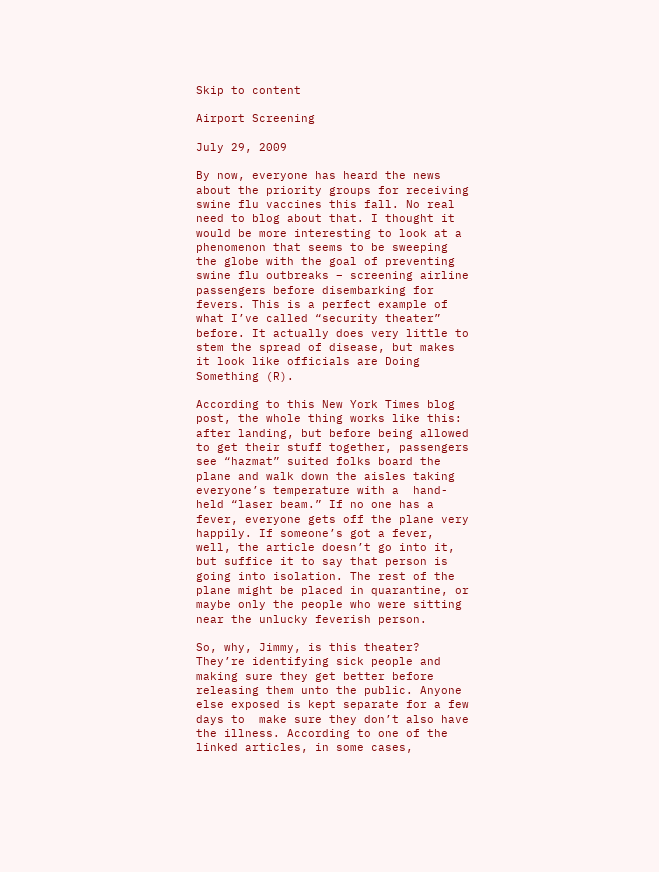Skip to content

Airport Screening

July 29, 2009

By now, everyone has heard the news about the priority groups for receiving swine flu vaccines this fall. No real need to blog about that. I thought it would be more interesting to look at a phenomenon that seems to be sweeping the globe with the goal of preventing swine flu outbreaks – screening airline passengers before disembarking for fevers. This is a perfect example of what I’ve called “security theater” before. It actually does very little to stem the spread of disease, but makes it look like officials are Doing Something (R).

According to this New York Times blog post, the whole thing works like this: after landing, but before being allowed to get their stuff together, passengers see “hazmat” suited folks board the plane and walk down the aisles taking everyone’s temperature with a  hand-held “laser beam.” If no one has a fever, everyone gets off the plane very happily. If someone’s got a fever, well, the article doesn’t go into it, but suffice it to say that person is going into isolation. The rest of the plane might be placed in quarantine, or maybe only the people who were sitting near the unlucky feverish person.

So, why, Jimmy, is this theater? They’re identifying sick people and making sure they get better before releasing them unto the public. Anyone else exposed is kept separate for a few days to  make sure they don’t also have the illness. According to one of the linked articles, in some cases,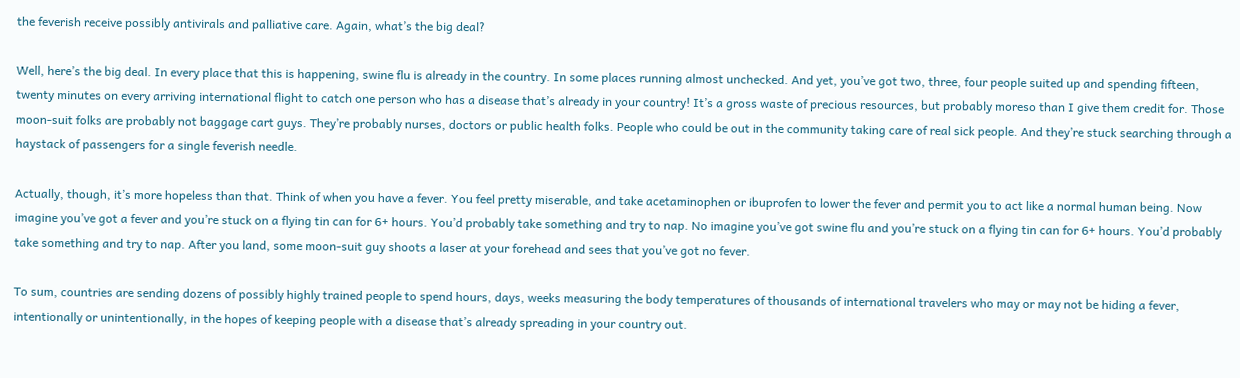the feverish receive possibly antivirals and palliative care. Again, what’s the big deal?

Well, here’s the big deal. In every place that this is happening, swine flu is already in the country. In some places running almost unchecked. And yet, you’ve got two, three, four people suited up and spending fifteen, twenty minutes on every arriving international flight to catch one person who has a disease that’s already in your country! It’s a gross waste of precious resources, but probably moreso than I give them credit for. Those moon-suit folks are probably not baggage cart guys. They’re probably nurses, doctors or public health folks. People who could be out in the community taking care of real sick people. And they’re stuck searching through a haystack of passengers for a single feverish needle.

Actually, though, it’s more hopeless than that. Think of when you have a fever. You feel pretty miserable, and take acetaminophen or ibuprofen to lower the fever and permit you to act like a normal human being. Now imagine you’ve got a fever and you’re stuck on a flying tin can for 6+ hours. You’d probably take something and try to nap. No imagine you’ve got swine flu and you’re stuck on a flying tin can for 6+ hours. You’d probably take something and try to nap. After you land, some moon-suit guy shoots a laser at your forehead and sees that you’ve got no fever.

To sum, countries are sending dozens of possibly highly trained people to spend hours, days, weeks measuring the body temperatures of thousands of international travelers who may or may not be hiding a fever, intentionally or unintentionally, in the hopes of keeping people with a disease that’s already spreading in your country out.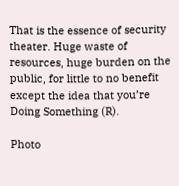That is the essence of security theater. Huge waste of resources, huge burden on the public, for little to no benefit except the idea that you’re Doing Something (R).

Photo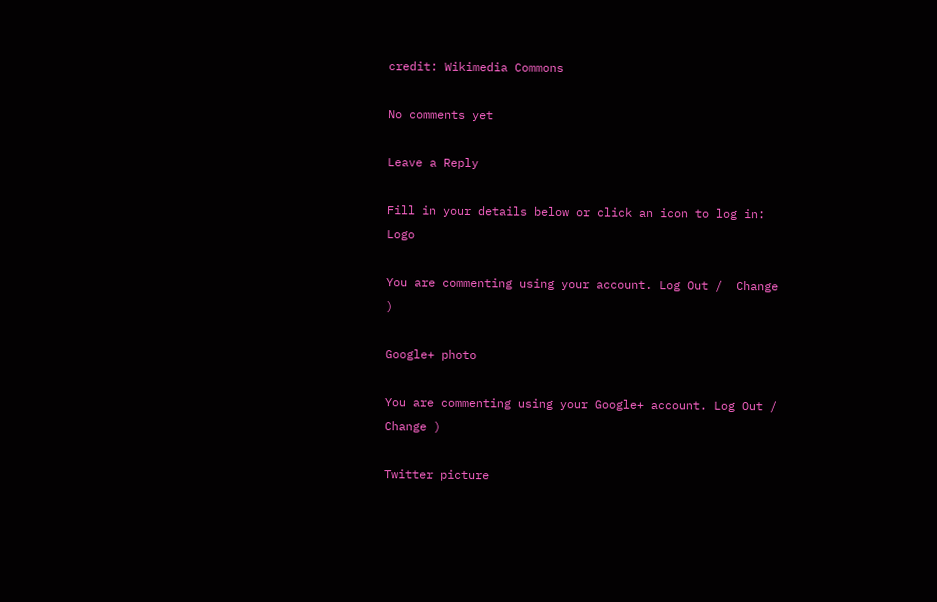credit: Wikimedia Commons

No comments yet

Leave a Reply

Fill in your details below or click an icon to log in: Logo

You are commenting using your account. Log Out /  Change )

Google+ photo

You are commenting using your Google+ account. Log Out /  Change )

Twitter picture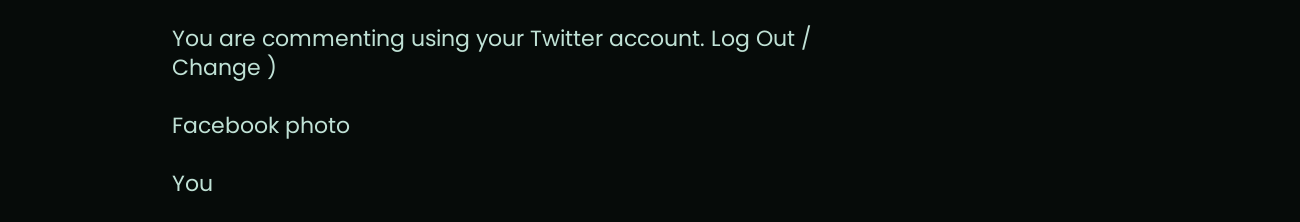You are commenting using your Twitter account. Log Out /  Change )

Facebook photo

You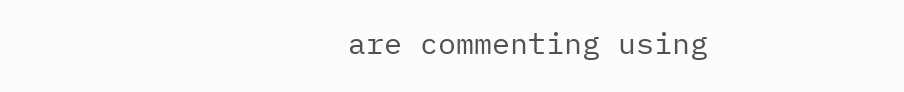are commenting using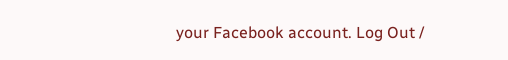your Facebook account. Log Out /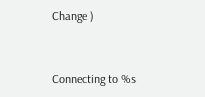Change )


Connecting to %s